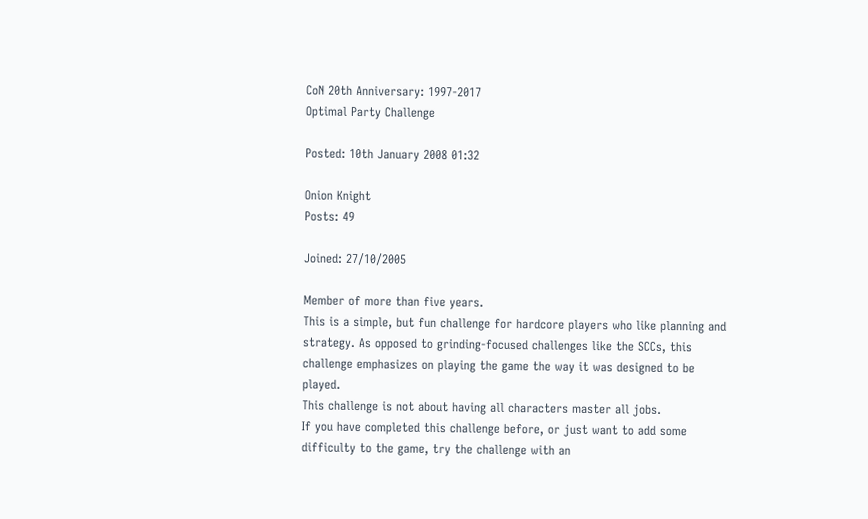CoN 20th Anniversary: 1997-2017
Optimal Party Challenge

Posted: 10th January 2008 01:32

Onion Knight
Posts: 49

Joined: 27/10/2005

Member of more than five years.
This is a simple, but fun challenge for hardcore players who like planning and strategy. As opposed to grinding-focused challenges like the SCCs, this challenge emphasizes on playing the game the way it was designed to be played.
This challenge is not about having all characters master all jobs.
If you have completed this challenge before, or just want to add some difficulty to the game, try the challenge with an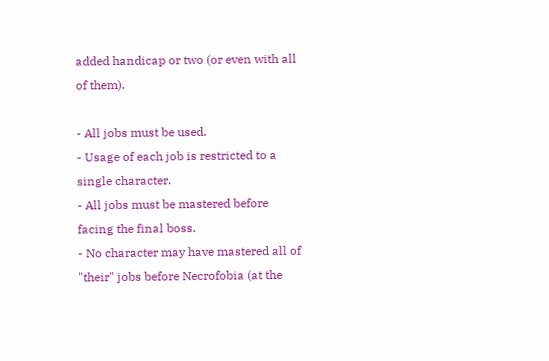added handicap or two (or even with all of them).

- All jobs must be used.
- Usage of each job is restricted to a single character.
- All jobs must be mastered before facing the final boss.
- No character may have mastered all of "their" jobs before Necrofobia (at the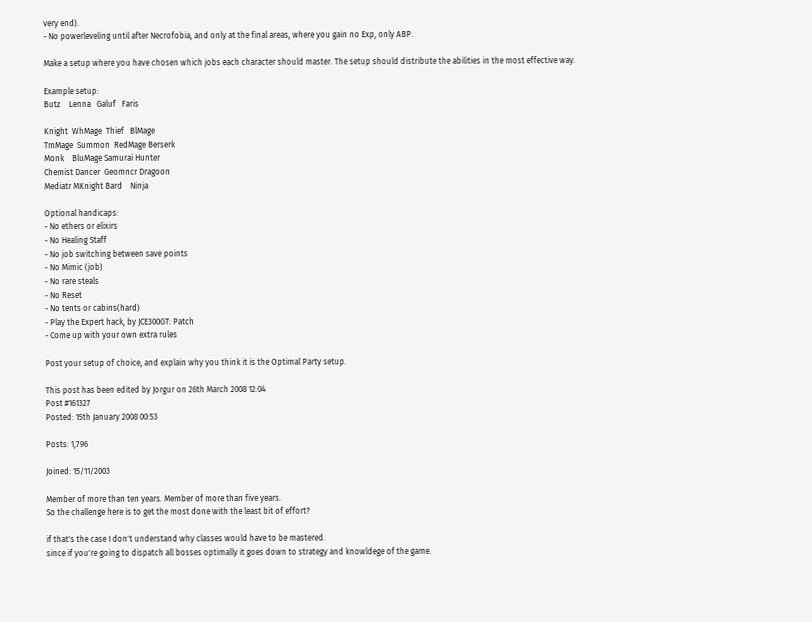very end).
- No powerleveling until after Necrofobia, and only at the final areas, where you gain no Exp, only ABP.

Make a setup where you have chosen which jobs each character should master. The setup should distribute the abilities in the most effective way.

Example setup:
Butz    Lenna   Galuf   Faris

Knight  WhMage  Thief   BlMage
TmMage  Summon  RedMage Berserk
Monk    BluMage Samurai Hunter
Chemist Dancer  Geomncr Dragoon
Mediatr MKnight Bard    Ninja

Optional handicaps:
- No ethers or elixirs
- No Healing Staff
- No job switching between save points
- No Mimic (job)
- No rare steals
- No Reset
- No tents or cabins(hard)
- Play the Expert hack, by JCE300GT: Patch
- Come up with your own extra rules

Post your setup of choice, and explain why you think it is the Optimal Party setup.

This post has been edited by Jorgur on 26th March 2008 12:04
Post #161327
Posted: 15th January 2008 00:53

Posts: 1,796

Joined: 15/11/2003

Member of more than ten years. Member of more than five years.
So the challenge here is to get the most done with the least bit of effort?

if that's the case I don't understand why classes would have to be mastered.
since if you're going to dispatch all bosses optimally it goes down to strategy and knowldege of the game.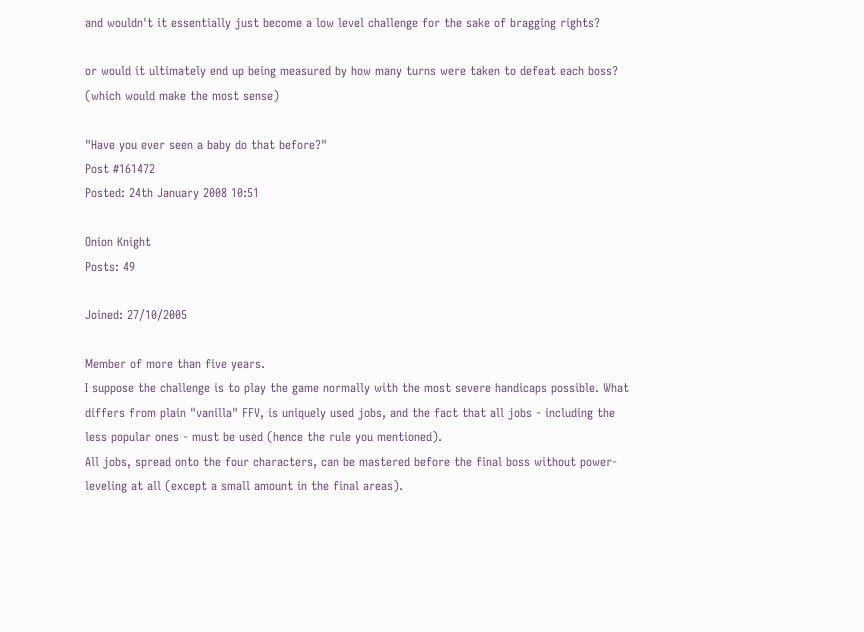and wouldn't it essentially just become a low level challenge for the sake of bragging rights?

or would it ultimately end up being measured by how many turns were taken to defeat each boss? (which would make the most sense)

"Have you ever seen a baby do that before?"
Post #161472
Posted: 24th January 2008 10:51

Onion Knight
Posts: 49

Joined: 27/10/2005

Member of more than five years.
I suppose the challenge is to play the game normally with the most severe handicaps possible. What differs from plain "vanilla" FFV, is uniquely used jobs, and the fact that all jobs - including the less popular ones - must be used (hence the rule you mentioned).
All jobs, spread onto the four characters, can be mastered before the final boss without power-leveling at all (except a small amount in the final areas).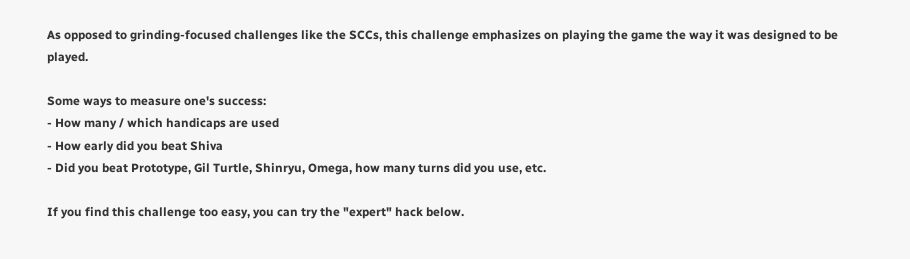As opposed to grinding-focused challenges like the SCCs, this challenge emphasizes on playing the game the way it was designed to be played.

Some ways to measure one's success:
- How many / which handicaps are used
- How early did you beat Shiva
- Did you beat Prototype, Gil Turtle, Shinryu, Omega, how many turns did you use, etc.

If you find this challenge too easy, you can try the "expert" hack below.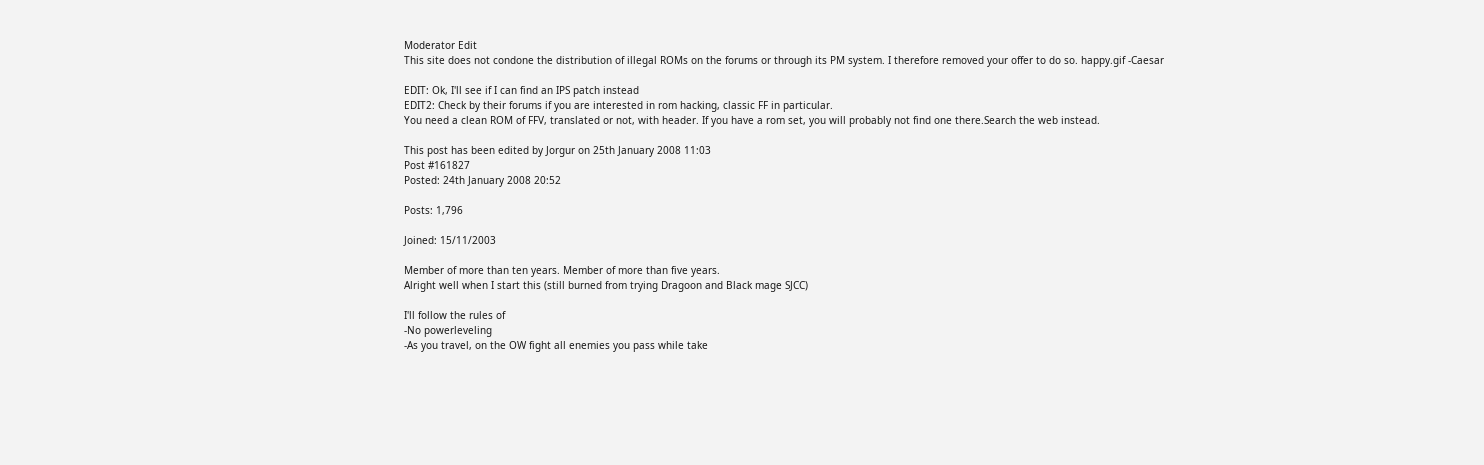Moderator Edit
This site does not condone the distribution of illegal ROMs on the forums or through its PM system. I therefore removed your offer to do so. happy.gif -Caesar

EDIT: Ok, I'll see if I can find an IPS patch instead
EDIT2: Check by their forums if you are interested in rom hacking, classic FF in particular.
You need a clean ROM of FFV, translated or not, with header. If you have a rom set, you will probably not find one there.Search the web instead.

This post has been edited by Jorgur on 25th January 2008 11:03
Post #161827
Posted: 24th January 2008 20:52

Posts: 1,796

Joined: 15/11/2003

Member of more than ten years. Member of more than five years.
Alright well when I start this (still burned from trying Dragoon and Black mage SJCC)

I'll follow the rules of
-No powerleveling
-As you travel, on the OW fight all enemies you pass while take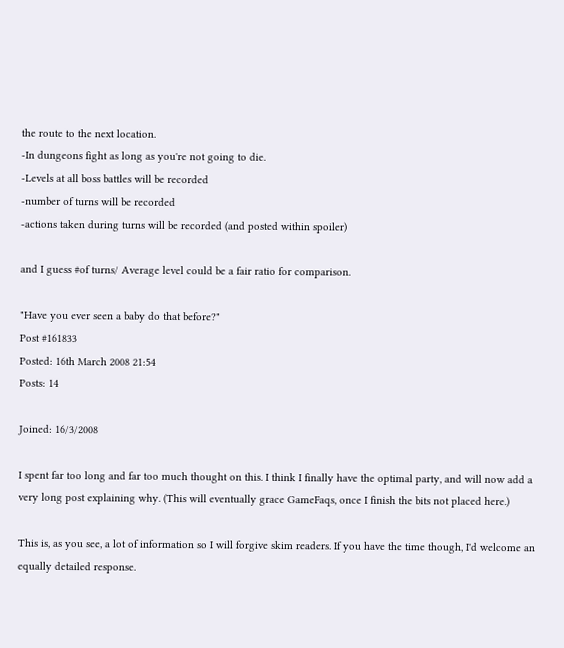the route to the next location.
-In dungeons fight as long as you're not going to die.
-Levels at all boss battles will be recorded
-number of turns will be recorded
-actions taken during turns will be recorded (and posted within spoiler)

and I guess #of turns/ Average level could be a fair ratio for comparison.

"Have you ever seen a baby do that before?"
Post #161833
Posted: 16th March 2008 21:54
Posts: 14

Joined: 16/3/2008

I spent far too long and far too much thought on this. I think I finally have the optimal party, and will now add a very long post explaining why. (This will eventually grace GameFaqs, once I finish the bits not placed here.)

This is, as you see, a lot of information so I will forgive skim readers. If you have the time though, I'd welcome an equally detailed response.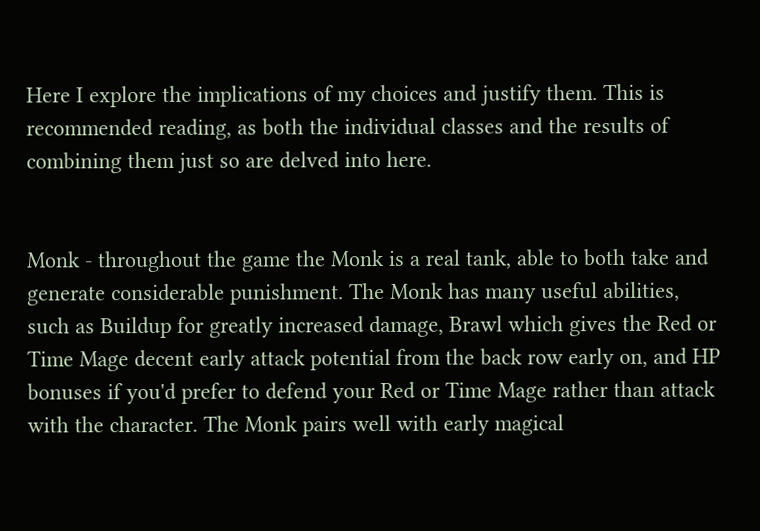Here I explore the implications of my choices and justify them. This is recommended reading, as both the individual classes and the results of combining them just so are delved into here.


Monk - throughout the game the Monk is a real tank, able to both take and generate considerable punishment. The Monk has many useful abilities, such as Buildup for greatly increased damage, Brawl which gives the Red or Time Mage decent early attack potential from the back row early on, and HP bonuses if you'd prefer to defend your Red or Time Mage rather than attack with the character. The Monk pairs well with early magical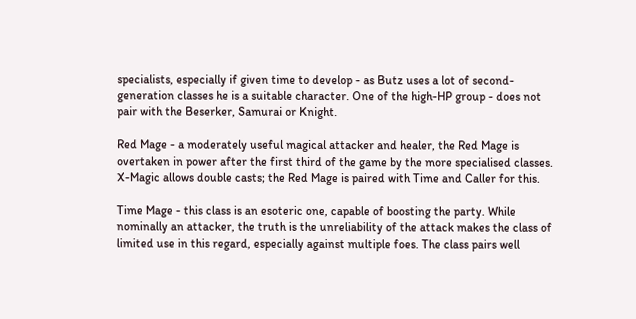specialists, especially if given time to develop - as Butz uses a lot of second-generation classes he is a suitable character. One of the high-HP group - does not pair with the Beserker, Samurai or Knight.

Red Mage - a moderately useful magical attacker and healer, the Red Mage is overtaken in power after the first third of the game by the more specialised classes. X-Magic allows double casts; the Red Mage is paired with Time and Caller for this.

Time Mage - this class is an esoteric one, capable of boosting the party. While nominally an attacker, the truth is the unreliability of the attack makes the class of limited use in this regard, especially against multiple foes. The class pairs well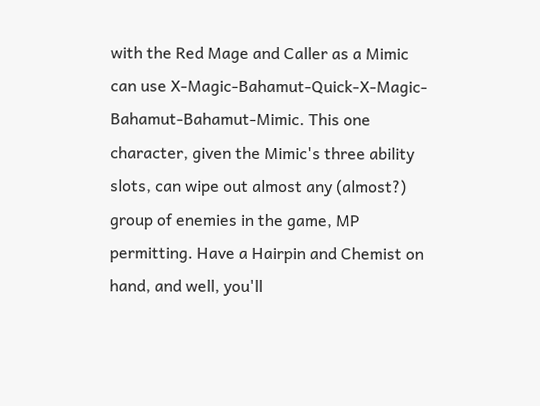with the Red Mage and Caller as a Mimic can use X-Magic-Bahamut-Quick-X-Magic-Bahamut-Bahamut-Mimic. This one character, given the Mimic's three ability slots, can wipe out almost any (almost?) group of enemies in the game, MP permitting. Have a Hairpin and Chemist on hand, and well, you'll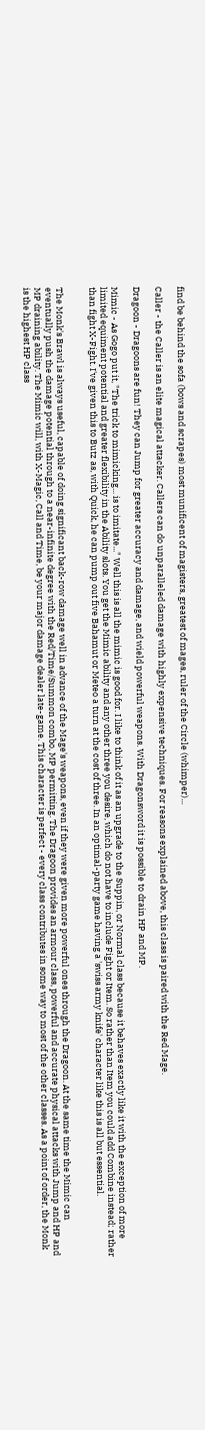find be behind the sofa (bows and scrapes) most munificent of magisters, greatest of mages, ruler of the Circle (whimper)...

Caller - the Caller is an elite magical attacker. Callers can do unparalleled damage with highly expensive techniques. For reasons explained above, this class is paired with the Red Mage.

Dragoon - Dragoons are fun! They can Jump for greater accuracy and damage, and wield powerful weapons. With Dragonsword it is possible to drain HP and MP.

Mimic - As Gogo put it, "The trick to mimicking... is to imitate..." Well this is all the mimic is good for. I like to think of it as an upgrade to the Suppin, or Normal class because it behaves exactly like it with the exception of more limited equiment potential and greater flexibility in the Ability slots. You get the Mimic ability and any other three you desire, which do not have to include Fight or Item. So rather than Item you could add Combine instead; rather than fight X-Fight. I've given this to Butz as, with Quick, he can pump out five Bahamut or Meteo a turn at the cost of three. In an optimal-party game having a 'swiss army knife' character like this is all but essential.


The Monk's Brawl is always useful, capable of doing significant back-row damage well in advance of the Mage's weapons, even if they were given more powerful ones through the Dragoon. At the same time the Mimic can eventually push the damage potential through to a near-infinite degree with the Red/Time/Summon combo, MP permitting. The Dragoon provides an armour class, powerful and accurate physical attacks with Jump and HP and MP draining ability. The Mimic will, with X-Magic, Call and Time, be your major damage dealer late-game. This character is perfect - every class contributes in some way to most of the other classes. As a point of order, the Monk is the highest HP class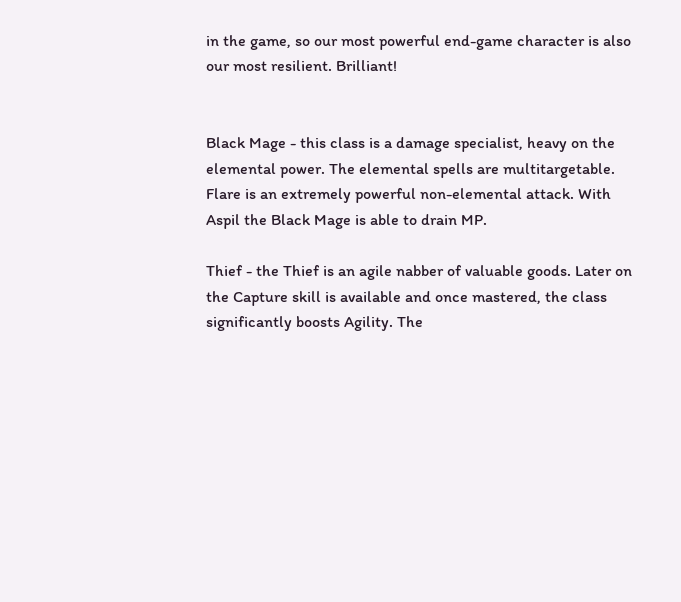in the game, so our most powerful end-game character is also our most resilient. Brilliant!


Black Mage - this class is a damage specialist, heavy on the elemental power. The elemental spells are multitargetable. Flare is an extremely powerful non-elemental attack. With Aspil the Black Mage is able to drain MP.

Thief - the Thief is an agile nabber of valuable goods. Later on the Capture skill is available and once mastered, the class significantly boosts Agility. The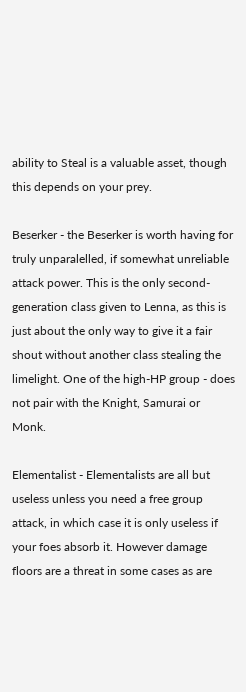ability to Steal is a valuable asset, though this depends on your prey.

Beserker - the Beserker is worth having for truly unparalelled, if somewhat unreliable attack power. This is the only second-generation class given to Lenna, as this is just about the only way to give it a fair shout without another class stealing the limelight. One of the high-HP group - does not pair with the Knight, Samurai or Monk.

Elementalist - Elementalists are all but useless unless you need a free group attack, in which case it is only useless if your foes absorb it. However damage floors are a threat in some cases as are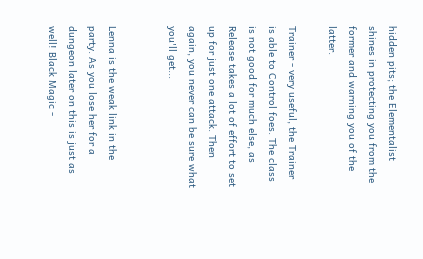hidden pits; the Elementalist shines in protecting you from the former and warning you of the latter.

Trainer - very useful, the Trainer is able to Control foes. The class is not good for much else, as Release takes a lot of effort to set up for just one attack. Then again, you never can be sure what you'll get...


Lenna is the weak link in the party. As you lose her for a dungeon later on this is just as well! Black Magic -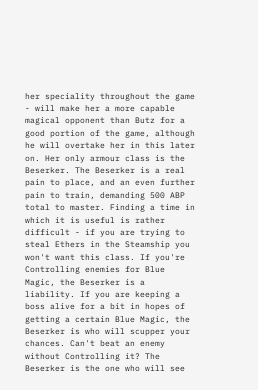her speciality throughout the game - will make her a more capable magical opponent than Butz for a good portion of the game, although he will overtake her in this later on. Her only armour class is the Beserker. The Beserker is a real pain to place, and an even further pain to train, demanding 500 ABP total to master. Finding a time in which it is useful is rather difficult - if you are trying to steal Ethers in the Steamship you won't want this class. If you're Controlling enemies for Blue Magic, the Beserker is a liability. If you are keeping a boss alive for a bit in hopes of getting a certain Blue Magic, the Beserker is who will scupper your chances. Can't beat an enemy without Controlling it? The Beserker is the one who will see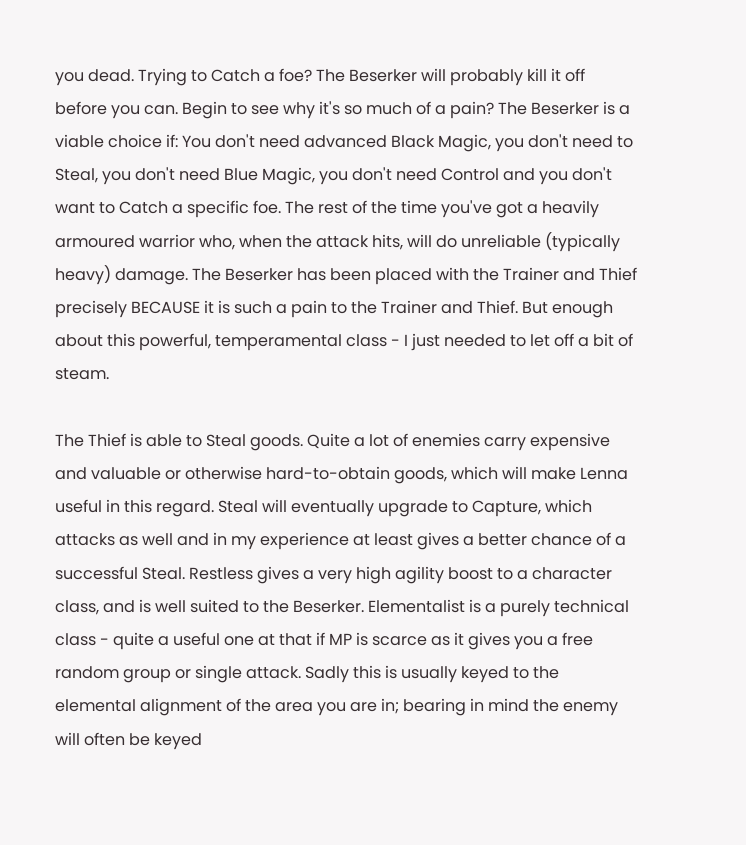you dead. Trying to Catch a foe? The Beserker will probably kill it off before you can. Begin to see why it's so much of a pain? The Beserker is a viable choice if: You don't need advanced Black Magic, you don't need to Steal, you don't need Blue Magic, you don't need Control and you don't want to Catch a specific foe. The rest of the time you've got a heavily armoured warrior who, when the attack hits, will do unreliable (typically heavy) damage. The Beserker has been placed with the Trainer and Thief precisely BECAUSE it is such a pain to the Trainer and Thief. But enough about this powerful, temperamental class - I just needed to let off a bit of steam.

The Thief is able to Steal goods. Quite a lot of enemies carry expensive and valuable or otherwise hard-to-obtain goods, which will make Lenna useful in this regard. Steal will eventually upgrade to Capture, which attacks as well and in my experience at least gives a better chance of a successful Steal. Restless gives a very high agility boost to a character class, and is well suited to the Beserker. Elementalist is a purely technical class - quite a useful one at that if MP is scarce as it gives you a free random group or single attack. Sadly this is usually keyed to the elemental alignment of the area you are in; bearing in mind the enemy will often be keyed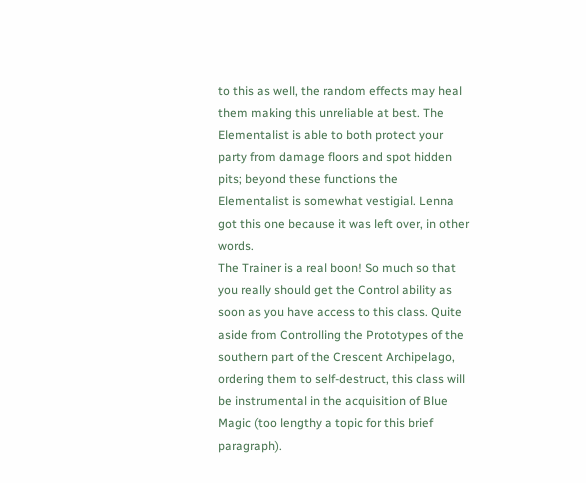to this as well, the random effects may heal them making this unreliable at best. The Elementalist is able to both protect your party from damage floors and spot hidden pits; beyond these functions the Elementalist is somewhat vestigial. Lenna got this one because it was left over, in other words.
The Trainer is a real boon! So much so that you really should get the Control ability as soon as you have access to this class. Quite aside from Controlling the Prototypes of the southern part of the Crescent Archipelago, ordering them to self-destruct, this class will be instrumental in the acquisition of Blue Magic (too lengthy a topic for this brief paragraph).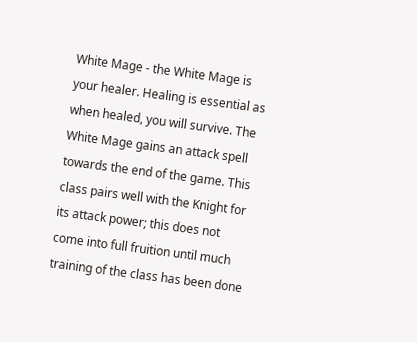White Mage - the White Mage is your healer. Healing is essential as when healed, you will survive. The White Mage gains an attack spell towards the end of the game. This class pairs well with the Knight for its attack power; this does not come into full fruition until much training of the class has been done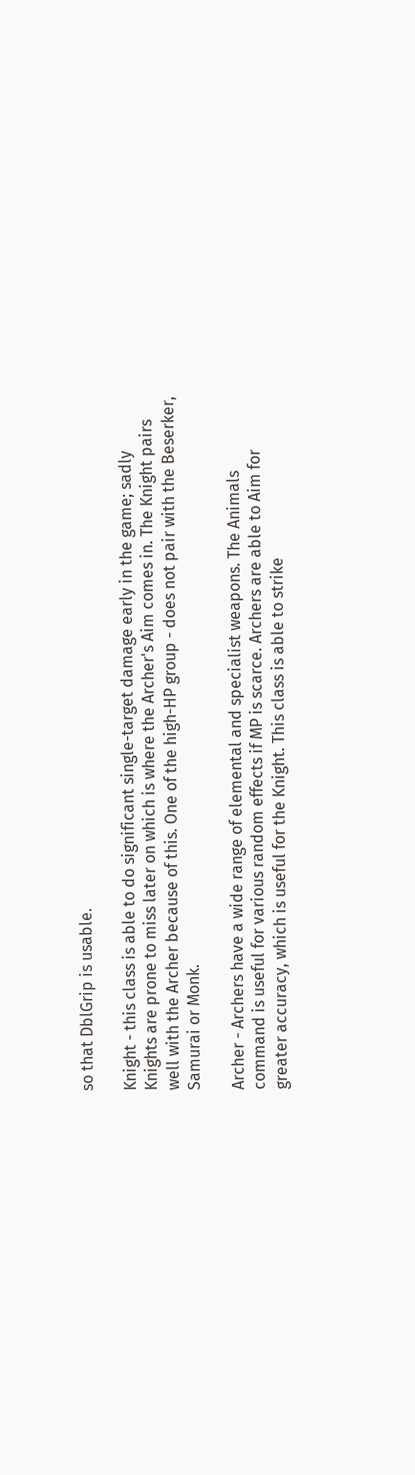so that DblGrip is usable.

Knight - this class is able to do significant single-target damage early in the game; sadly Knights are prone to miss later on which is where the Archer's Aim comes in. The Knight pairs well with the Archer because of this. One of the high-HP group - does not pair with the Beserker, Samurai or Monk.

Archer - Archers have a wide range of elemental and specialist weapons. The Animals command is useful for various random effects if MP is scarce. Archers are able to Aim for greater accuracy, which is useful for the Knight. This class is able to strike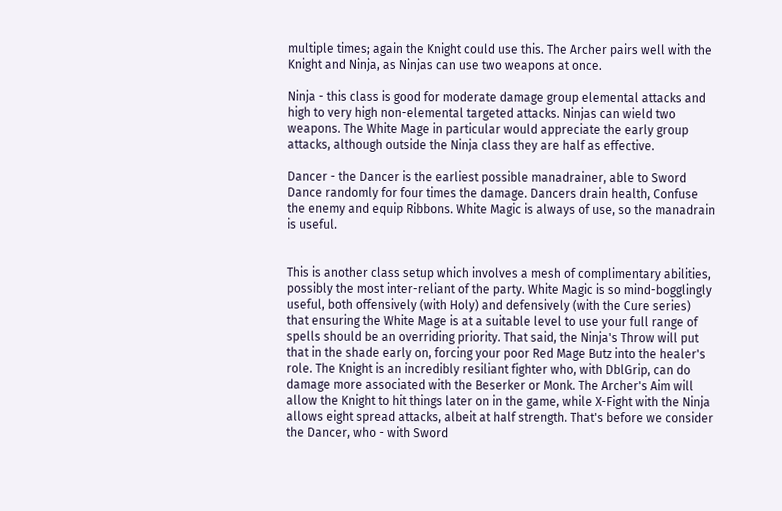multiple times; again the Knight could use this. The Archer pairs well with the Knight and Ninja, as Ninjas can use two weapons at once.

Ninja - this class is good for moderate damage group elemental attacks and high to very high non-elemental targeted attacks. Ninjas can wield two weapons. The White Mage in particular would appreciate the early group attacks, although outside the Ninja class they are half as effective.

Dancer - the Dancer is the earliest possible manadrainer, able to Sword Dance randomly for four times the damage. Dancers drain health, Confuse the enemy and equip Ribbons. White Magic is always of use, so the manadrain is useful.


This is another class setup which involves a mesh of complimentary abilities, possibly the most inter-reliant of the party. White Magic is so mind-bogglingly useful, both offensively (with Holy) and defensively (with the Cure series) that ensuring the White Mage is at a suitable level to use your full range of spells should be an overriding priority. That said, the Ninja's Throw will put that in the shade early on, forcing your poor Red Mage Butz into the healer's role. The Knight is an incredibly resiliant fighter who, with DblGrip, can do damage more associated with the Beserker or Monk. The Archer's Aim will allow the Knight to hit things later on in the game, while X-Fight with the Ninja allows eight spread attacks, albeit at half strength. That's before we consider the Dancer, who - with Sword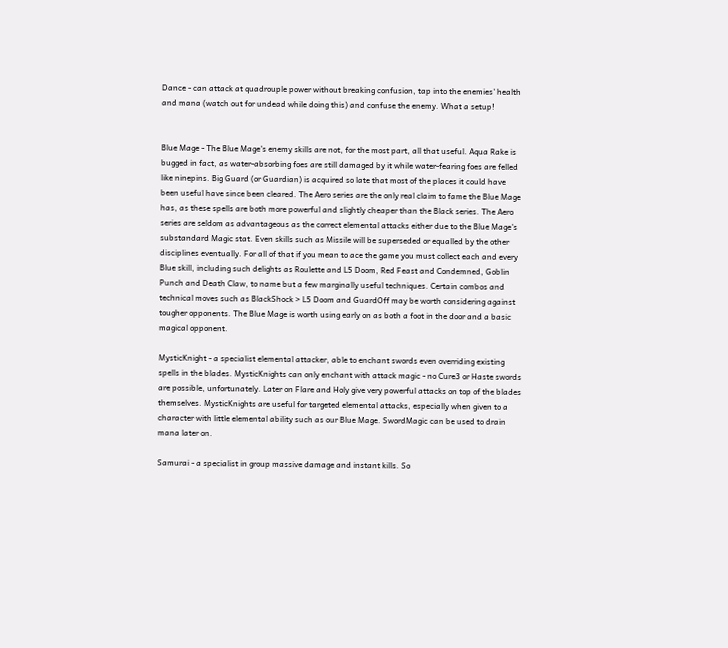Dance - can attack at quadrouple power without breaking confusion, tap into the enemies' health and mana (watch out for undead while doing this) and confuse the enemy. What a setup!


Blue Mage - The Blue Mage's enemy skills are not, for the most part, all that useful. Aqua Rake is bugged in fact, as water-absorbing foes are still damaged by it while water-fearing foes are felled like ninepins. Big Guard (or Guardian) is acquired so late that most of the places it could have been useful have since been cleared. The Aero series are the only real claim to fame the Blue Mage has, as these spells are both more powerful and slightly cheaper than the Black series. The Aero series are seldom as advantageous as the correct elemental attacks either due to the Blue Mage's substandard Magic stat. Even skills such as Missile will be superseded or equalled by the other disciplines eventually. For all of that if you mean to ace the game you must collect each and every Blue skill, including such delights as Roulette and L5 Doom, Red Feast and Condemned, Goblin Punch and Death Claw, to name but a few marginally useful techniques. Certain combos and technical moves such as BlackShock > L5 Doom and GuardOff may be worth considering against tougher opponents. The Blue Mage is worth using early on as both a foot in the door and a basic magical opponent.

MysticKnight - a specialist elemental attacker, able to enchant swords even overriding existing spells in the blades. MysticKnights can only enchant with attack magic - no Cure3 or Haste swords are possible, unfortunately. Later on Flare and Holy give very powerful attacks on top of the blades themselves. MysticKnights are useful for targeted elemental attacks, especially when given to a character with little elemental ability such as our Blue Mage. SwordMagic can be used to drain mana later on.

Samurai - a specialist in group massive damage and instant kills. So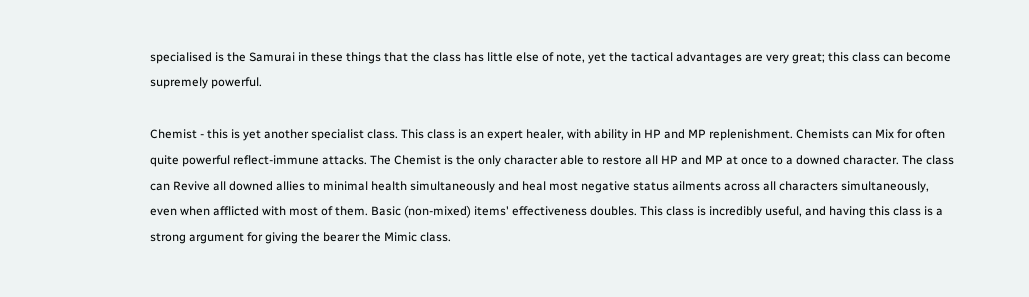specialised is the Samurai in these things that the class has little else of note, yet the tactical advantages are very great; this class can become supremely powerful.

Chemist - this is yet another specialist class. This class is an expert healer, with ability in HP and MP replenishment. Chemists can Mix for often quite powerful reflect-immune attacks. The Chemist is the only character able to restore all HP and MP at once to a downed character. The class can Revive all downed allies to minimal health simultaneously and heal most negative status ailments across all characters simultaneously, even when afflicted with most of them. Basic (non-mixed) items' effectiveness doubles. This class is incredibly useful, and having this class is a strong argument for giving the bearer the Mimic class.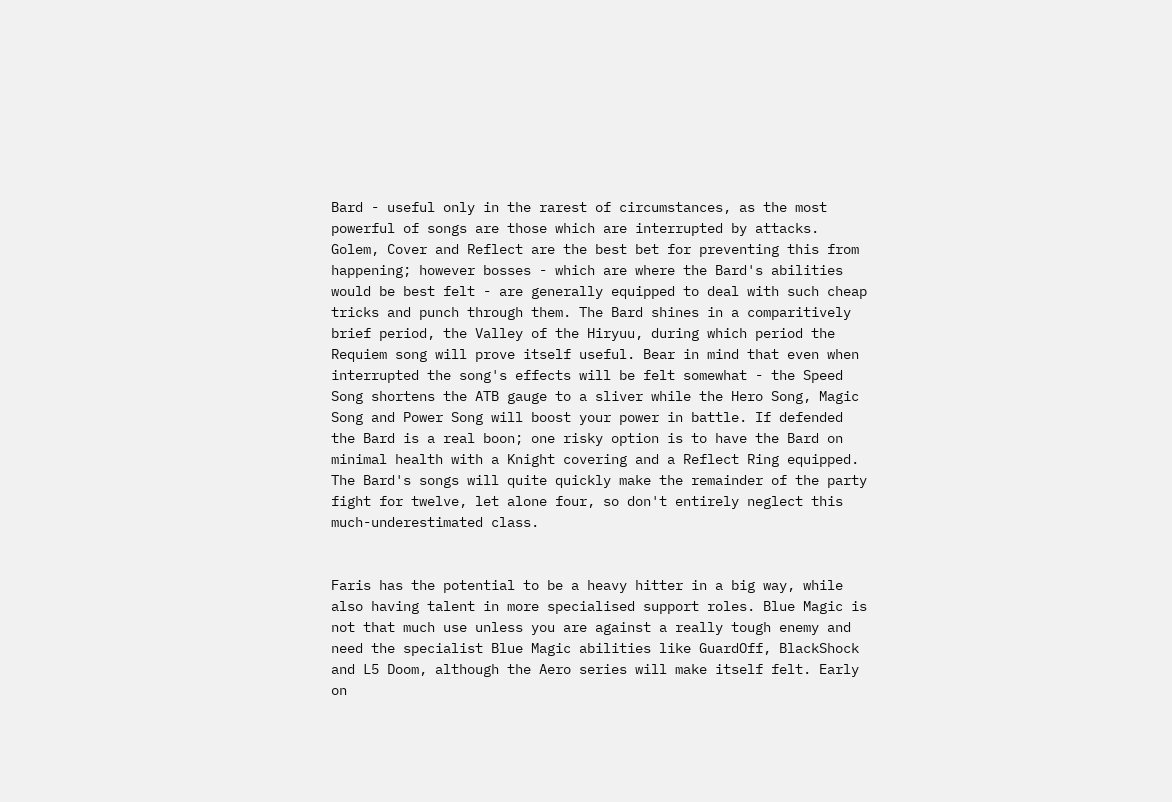Bard - useful only in the rarest of circumstances, as the most powerful of songs are those which are interrupted by attacks. Golem, Cover and Reflect are the best bet for preventing this from happening; however bosses - which are where the Bard's abilities would be best felt - are generally equipped to deal with such cheap tricks and punch through them. The Bard shines in a comparitively brief period, the Valley of the Hiryuu, during which period the Requiem song will prove itself useful. Bear in mind that even when interrupted the song's effects will be felt somewhat - the Speed Song shortens the ATB gauge to a sliver while the Hero Song, Magic Song and Power Song will boost your power in battle. If defended the Bard is a real boon; one risky option is to have the Bard on minimal health with a Knight covering and a Reflect Ring equipped. The Bard's songs will quite quickly make the remainder of the party fight for twelve, let alone four, so don't entirely neglect this much-underestimated class.


Faris has the potential to be a heavy hitter in a big way, while also having talent in more specialised support roles. Blue Magic is not that much use unless you are against a really tough enemy and need the specialist Blue Magic abilities like GuardOff, BlackShock and L5 Doom, although the Aero series will make itself felt. Early on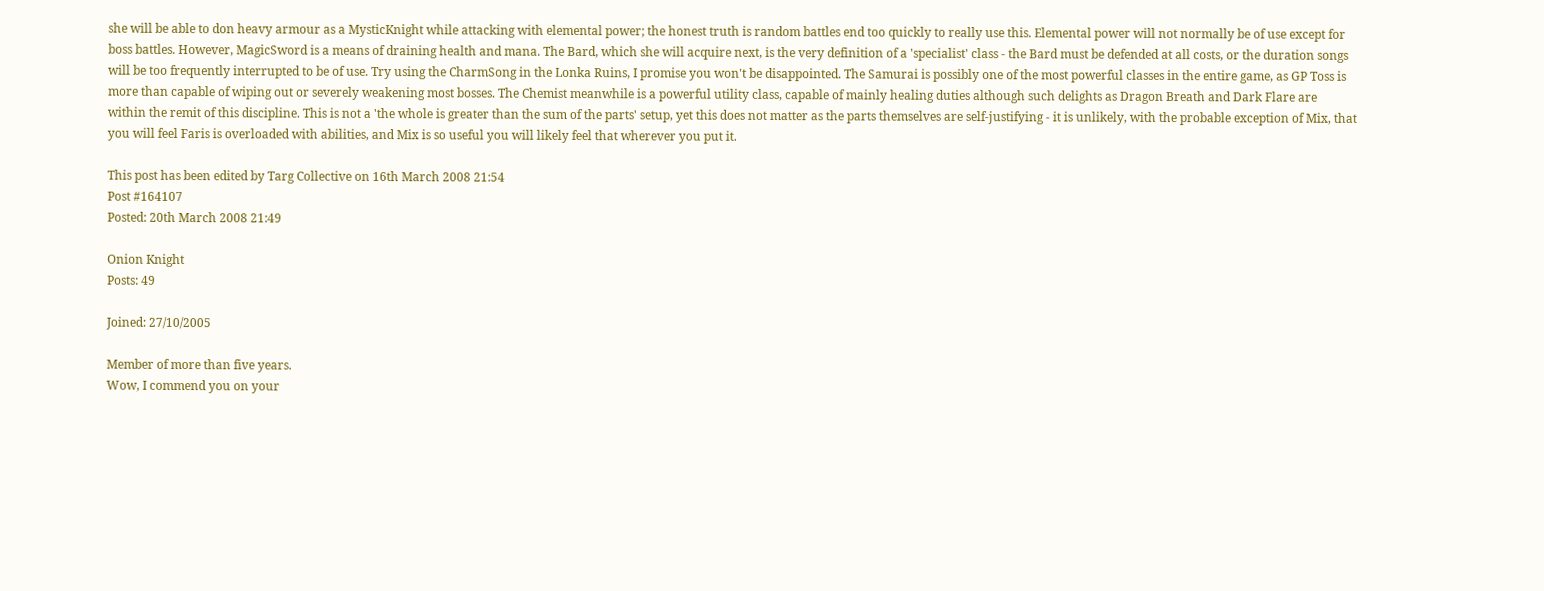she will be able to don heavy armour as a MysticKnight while attacking with elemental power; the honest truth is random battles end too quickly to really use this. Elemental power will not normally be of use except for boss battles. However, MagicSword is a means of draining health and mana. The Bard, which she will acquire next, is the very definition of a 'specialist' class - the Bard must be defended at all costs, or the duration songs will be too frequently interrupted to be of use. Try using the CharmSong in the Lonka Ruins, I promise you won't be disappointed. The Samurai is possibly one of the most powerful classes in the entire game, as GP Toss is more than capable of wiping out or severely weakening most bosses. The Chemist meanwhile is a powerful utility class, capable of mainly healing duties although such delights as Dragon Breath and Dark Flare are within the remit of this discipline. This is not a 'the whole is greater than the sum of the parts' setup, yet this does not matter as the parts themselves are self-justifying - it is unlikely, with the probable exception of Mix, that you will feel Faris is overloaded with abilities, and Mix is so useful you will likely feel that wherever you put it.

This post has been edited by Targ Collective on 16th March 2008 21:54
Post #164107
Posted: 20th March 2008 21:49

Onion Knight
Posts: 49

Joined: 27/10/2005

Member of more than five years.
Wow, I commend you on your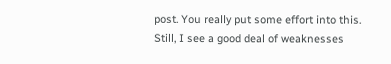post. You really put some effort into this.
Still, I see a good deal of weaknesses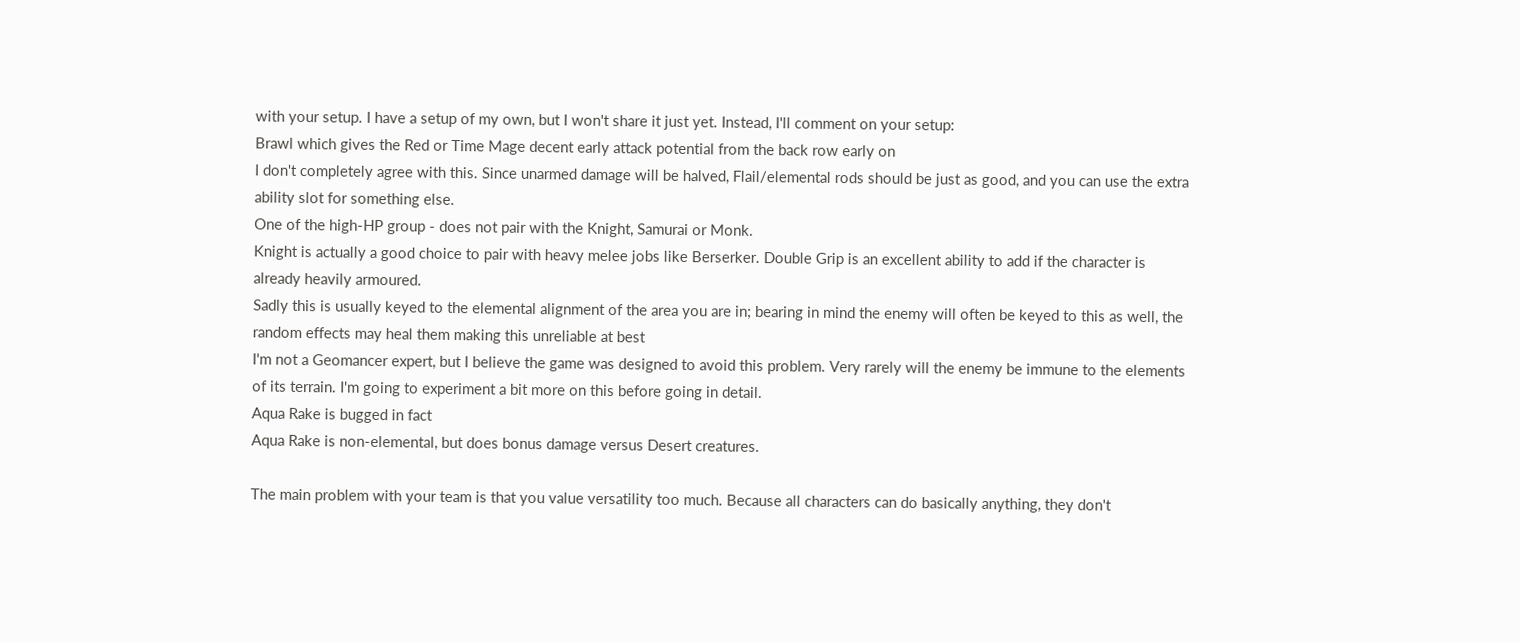with your setup. I have a setup of my own, but I won't share it just yet. Instead, I'll comment on your setup:
Brawl which gives the Red or Time Mage decent early attack potential from the back row early on
I don't completely agree with this. Since unarmed damage will be halved, Flail/elemental rods should be just as good, and you can use the extra ability slot for something else.
One of the high-HP group - does not pair with the Knight, Samurai or Monk.
Knight is actually a good choice to pair with heavy melee jobs like Berserker. Double Grip is an excellent ability to add if the character is already heavily armoured.
Sadly this is usually keyed to the elemental alignment of the area you are in; bearing in mind the enemy will often be keyed to this as well, the random effects may heal them making this unreliable at best
I'm not a Geomancer expert, but I believe the game was designed to avoid this problem. Very rarely will the enemy be immune to the elements of its terrain. I'm going to experiment a bit more on this before going in detail.
Aqua Rake is bugged in fact
Aqua Rake is non-elemental, but does bonus damage versus Desert creatures.

The main problem with your team is that you value versatility too much. Because all characters can do basically anything, they don't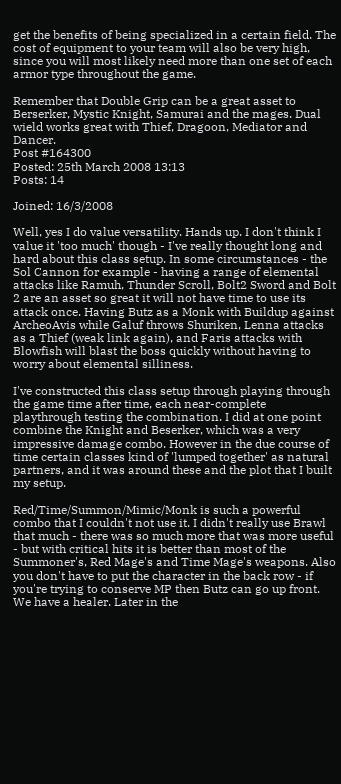get the benefits of being specialized in a certain field. The cost of equipment to your team will also be very high, since you will most likely need more than one set of each armor type throughout the game.

Remember that Double Grip can be a great asset to Berserker, Mystic Knight, Samurai and the mages. Dual wield works great with Thief, Dragoon, Mediator and Dancer.
Post #164300
Posted: 25th March 2008 13:13
Posts: 14

Joined: 16/3/2008

Well, yes I do value versatility. Hands up. I don't think I value it 'too much' though - I've really thought long and hard about this class setup. In some circumstances - the Sol Cannon for example - having a range of elemental attacks like Ramuh, Thunder Scroll, Bolt2 Sword and Bolt 2 are an asset so great it will not have time to use its attack once. Having Butz as a Monk with Buildup against ArcheoAvis while Galuf throws Shuriken, Lenna attacks as a Thief (weak link again), and Faris attacks with Blowfish will blast the boss quickly without having to worry about elemental silliness.

I've constructed this class setup through playing through the game time after time, each near-complete playthrough testing the combination. I did at one point combine the Knight and Beserker, which was a very impressive damage combo. However in the due course of time certain classes kind of 'lumped together' as natural partners, and it was around these and the plot that I built my setup.

Red/Time/Summon/Mimic/Monk is such a powerful combo that I couldn't not use it. I didn't really use Brawl that much - there was so much more that was more useful - but with critical hits it is better than most of the Summoner's, Red Mage's and Time Mage's weapons. Also you don't have to put the character in the back row - if you're trying to conserve MP then Butz can go up front. We have a healer. Later in the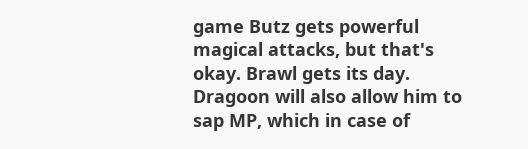game Butz gets powerful magical attacks, but that's okay. Brawl gets its day. Dragoon will also allow him to sap MP, which in case of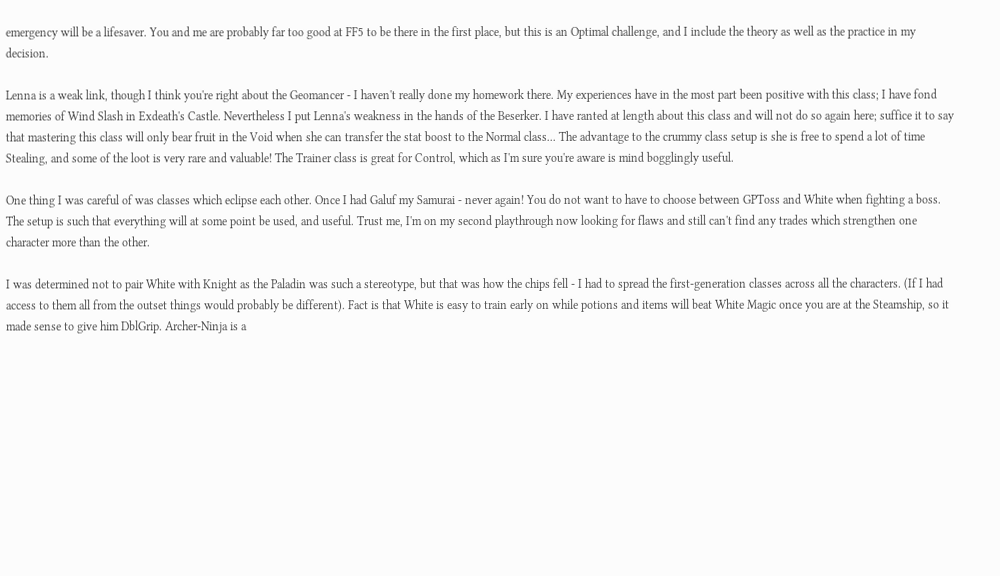emergency will be a lifesaver. You and me are probably far too good at FF5 to be there in the first place, but this is an Optimal challenge, and I include the theory as well as the practice in my decision.

Lenna is a weak link, though I think you're right about the Geomancer - I haven't really done my homework there. My experiences have in the most part been positive with this class; I have fond memories of Wind Slash in Exdeath's Castle. Nevertheless I put Lenna's weakness in the hands of the Beserker. I have ranted at length about this class and will not do so again here; suffice it to say that mastering this class will only bear fruit in the Void when she can transfer the stat boost to the Normal class... The advantage to the crummy class setup is she is free to spend a lot of time Stealing, and some of the loot is very rare and valuable! The Trainer class is great for Control, which as I'm sure you're aware is mind bogglingly useful.

One thing I was careful of was classes which eclipse each other. Once I had Galuf my Samurai - never again! You do not want to have to choose between GPToss and White when fighting a boss. The setup is such that everything will at some point be used, and useful. Trust me, I'm on my second playthrough now looking for flaws and still can't find any trades which strengthen one character more than the other.

I was determined not to pair White with Knight as the Paladin was such a stereotype, but that was how the chips fell - I had to spread the first-generation classes across all the characters. (If I had access to them all from the outset things would probably be different). Fact is that White is easy to train early on while potions and items will beat White Magic once you are at the Steamship, so it made sense to give him DblGrip. Archer-Ninja is a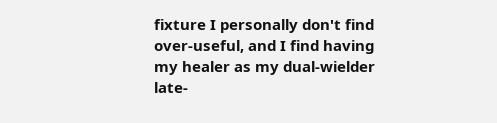fixture I personally don't find over-useful, and I find having my healer as my dual-wielder late-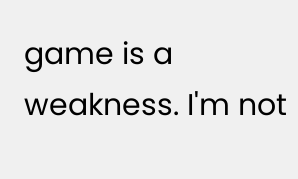game is a weakness. I'm not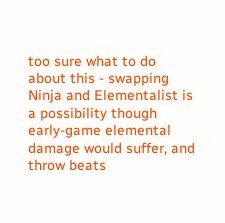too sure what to do about this - swapping Ninja and Elementalist is a possibility though early-game elemental damage would suffer, and throw beats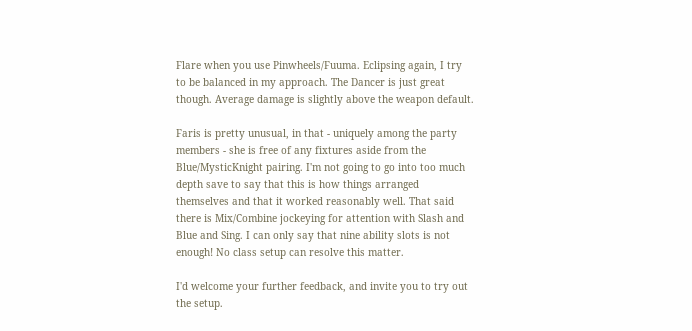Flare when you use Pinwheels/Fuuma. Eclipsing again, I try to be balanced in my approach. The Dancer is just great though. Average damage is slightly above the weapon default.

Faris is pretty unusual, in that - uniquely among the party members - she is free of any fixtures aside from the Blue/MysticKnight pairing. I'm not going to go into too much depth save to say that this is how things arranged themselves and that it worked reasonably well. That said there is Mix/Combine jockeying for attention with Slash and Blue and Sing. I can only say that nine ability slots is not enough! No class setup can resolve this matter.

I'd welcome your further feedback, and invite you to try out the setup.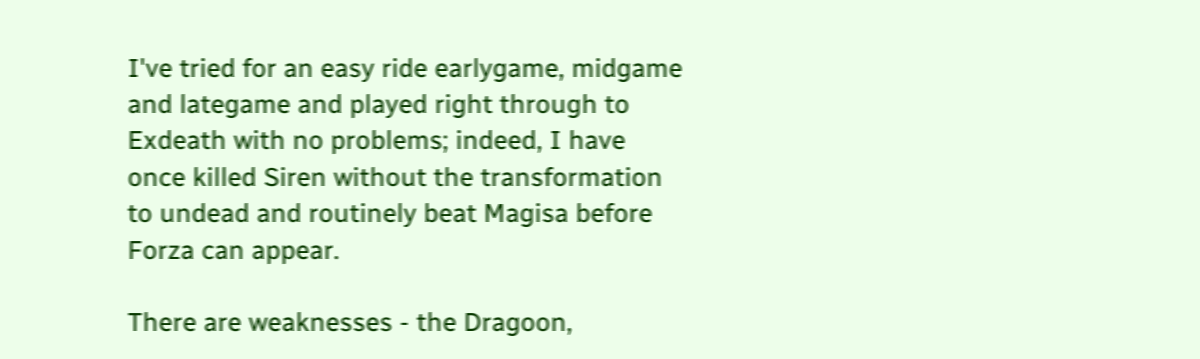I've tried for an easy ride earlygame, midgame and lategame and played right through to Exdeath with no problems; indeed, I have once killed Siren without the transformation to undead and routinely beat Magisa before Forza can appear.

There are weaknesses - the Dragoon,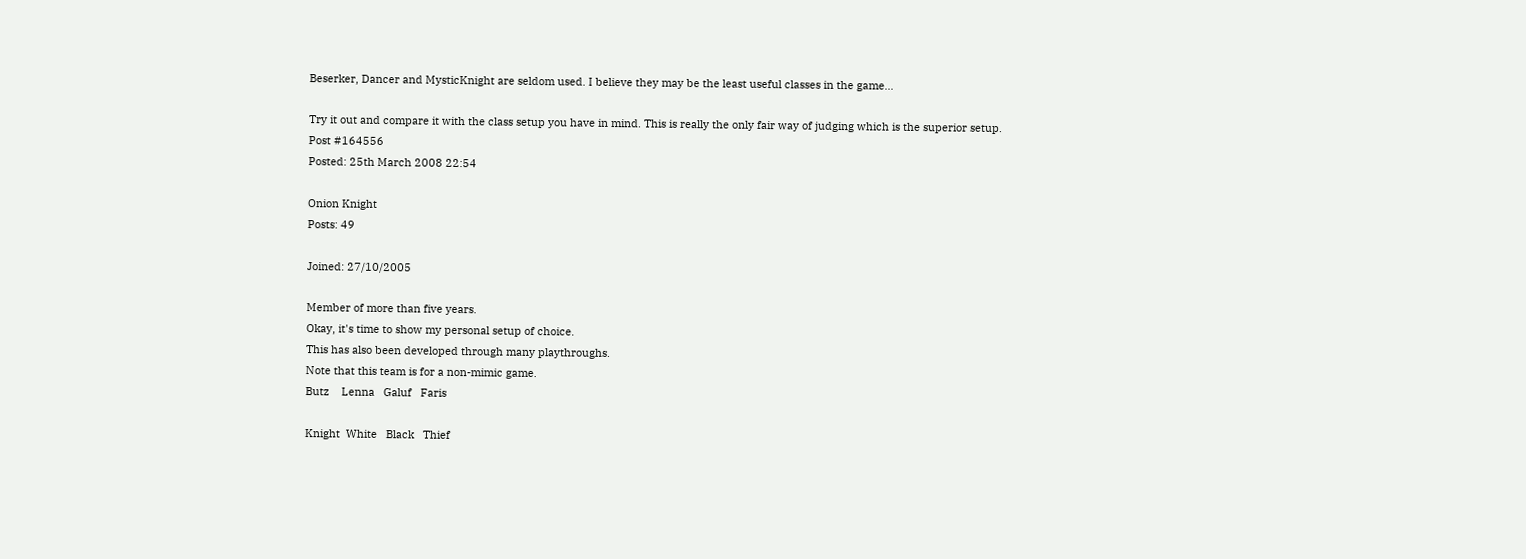Beserker, Dancer and MysticKnight are seldom used. I believe they may be the least useful classes in the game...

Try it out and compare it with the class setup you have in mind. This is really the only fair way of judging which is the superior setup.
Post #164556
Posted: 25th March 2008 22:54

Onion Knight
Posts: 49

Joined: 27/10/2005

Member of more than five years.
Okay, it's time to show my personal setup of choice.
This has also been developed through many playthroughs.
Note that this team is for a non-mimic game.
Butz    Lenna   Galuf   Faris

Knight  White   Black   Thief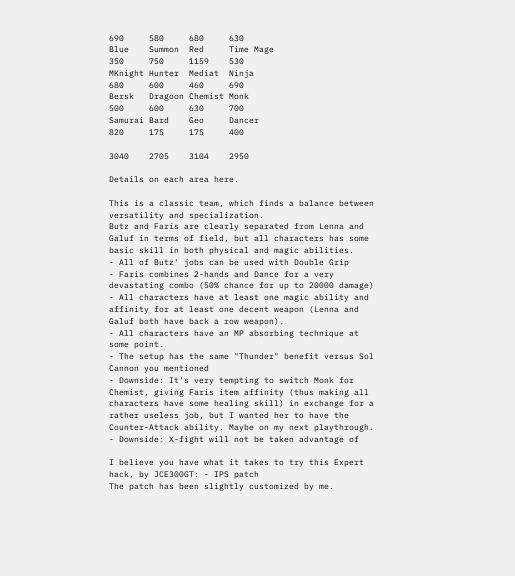690     580     680     630
Blue    Summon  Red     Time Mage
350     750     1159    530
MKnight Hunter  Mediat  Ninja
680     600     460     690
Bersk   Dragoon Chemist Monk
500     600     630     700
Samurai Bard    Geo     Dancer
820     175     175     400

3040    2705    3104    2950

Details on each area here.

This is a classic team, which finds a balance between versatility and specialization.
Butz and Faris are clearly separated from Lenna and Galuf in terms of field, but all characters has some basic skill in both physical and magic abilities.
- All of Butz' jobs can be used with Double Grip
- Faris combines 2-hands and Dance for a very devastating combo (50% chance for up to 20000 damage)
- All characters have at least one magic ability and affinity for at least one decent weapon (Lenna and Galuf both have back a row weapon).
- All characters have an MP absorbing technique at some point.
- The setup has the same "Thunder" benefit versus Sol Cannon you mentioned
- Downside: It's very tempting to switch Monk for Chemist, giving Faris item affinity (thus making all characters have some healing skill) in exchange for a rather useless job, but I wanted her to have the Counter-Attack ability. Maybe on my next playthrough.
- Downside: X-fight will not be taken advantage of

I believe you have what it takes to try this Expert hack, by JCE300GT: - IPS patch
The patch has been slightly customized by me.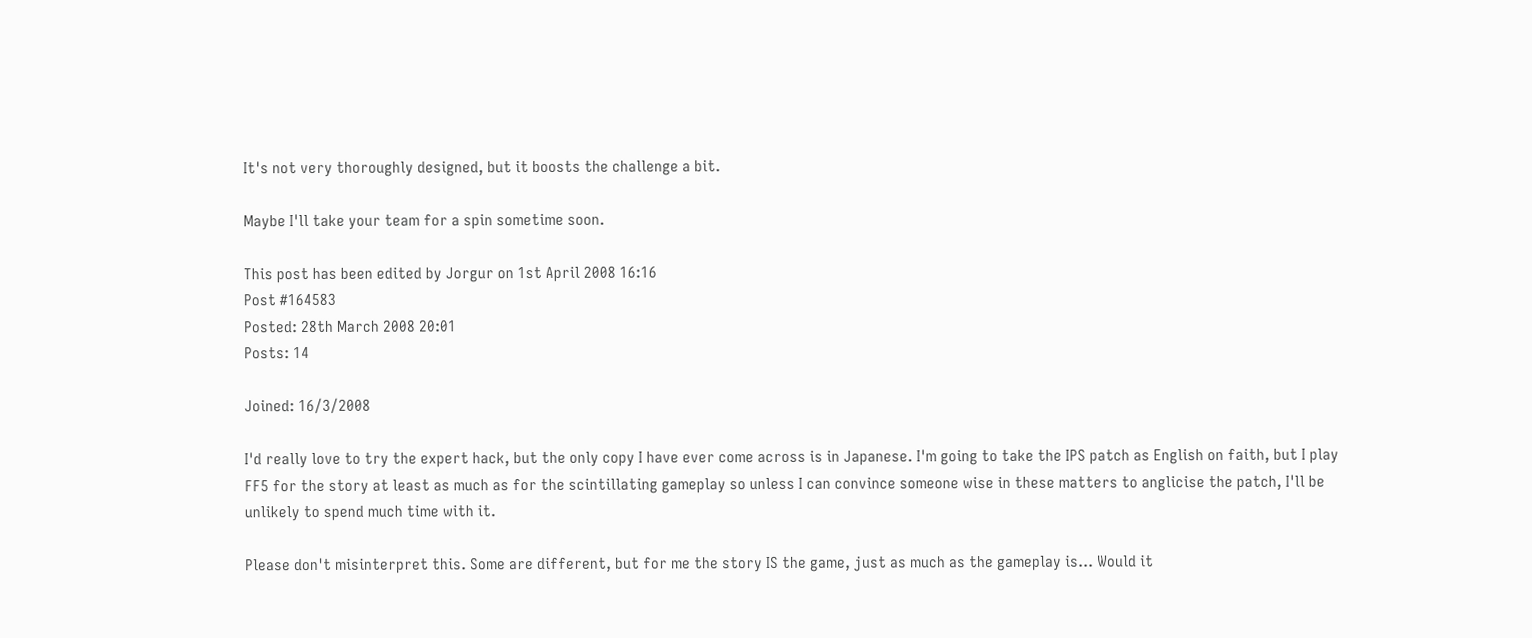It's not very thoroughly designed, but it boosts the challenge a bit.

Maybe I'll take your team for a spin sometime soon.

This post has been edited by Jorgur on 1st April 2008 16:16
Post #164583
Posted: 28th March 2008 20:01
Posts: 14

Joined: 16/3/2008

I'd really love to try the expert hack, but the only copy I have ever come across is in Japanese. I'm going to take the IPS patch as English on faith, but I play FF5 for the story at least as much as for the scintillating gameplay so unless I can convince someone wise in these matters to anglicise the patch, I'll be unlikely to spend much time with it.

Please don't misinterpret this. Some are different, but for me the story IS the game, just as much as the gameplay is... Would it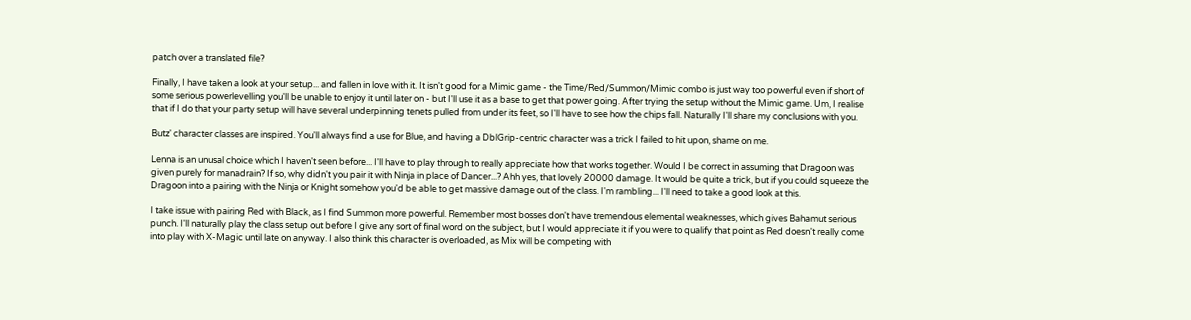patch over a translated file?

Finally, I have taken a look at your setup... and fallen in love with it. It isn't good for a Mimic game - the Time/Red/Summon/Mimic combo is just way too powerful even if short of some serious powerlevelling you'll be unable to enjoy it until later on - but I'll use it as a base to get that power going. After trying the setup without the Mimic game. Um, I realise that if I do that your party setup will have several underpinning tenets pulled from under its feet, so I'll have to see how the chips fall. Naturally I'll share my conclusions with you.

Butz' character classes are inspired. You'll always find a use for Blue, and having a DblGrip-centric character was a trick I failed to hit upon, shame on me.

Lenna is an unusal choice which I haven't seen before... I'll have to play through to really appreciate how that works together. Would I be correct in assuming that Dragoon was given purely for manadrain? If so, why didn't you pair it with Ninja in place of Dancer...? Ahh yes, that lovely 20000 damage. It would be quite a trick, but if you could squeeze the Dragoon into a pairing with the Ninja or Knight somehow you'd be able to get massive damage out of the class. I'm rambling... I'll need to take a good look at this.

I take issue with pairing Red with Black, as I find Summon more powerful. Remember most bosses don't have tremendous elemental weaknesses, which gives Bahamut serious punch. I'll naturally play the class setup out before I give any sort of final word on the subject, but I would appreciate it if you were to qualify that point as Red doesn't really come into play with X-Magic until late on anyway. I also think this character is overloaded, as Mix will be competing with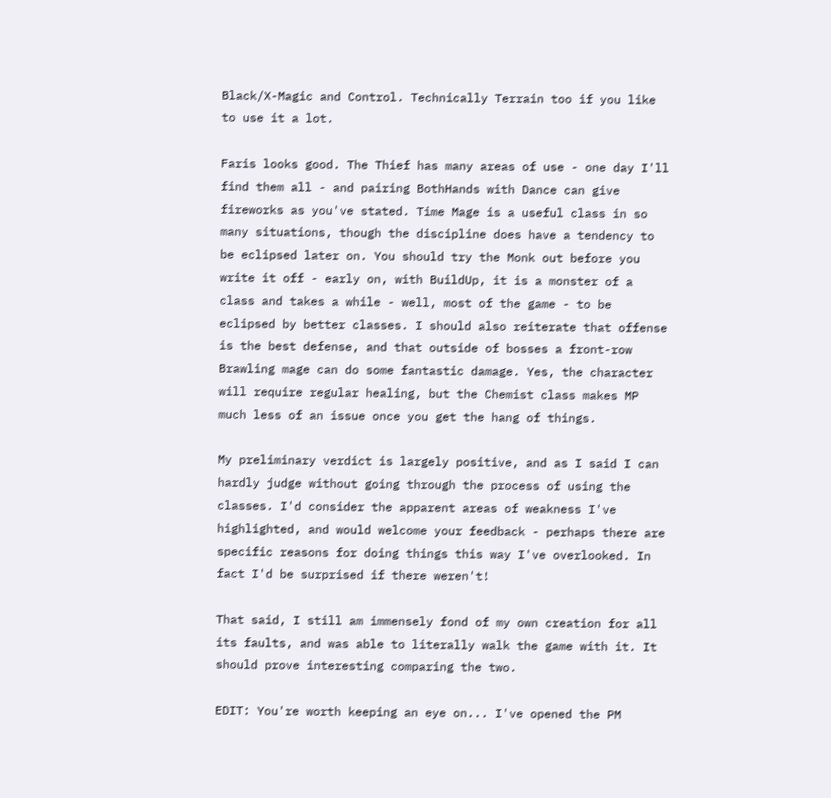Black/X-Magic and Control. Technically Terrain too if you like to use it a lot.

Faris looks good. The Thief has many areas of use - one day I'll find them all - and pairing BothHands with Dance can give fireworks as you've stated. Time Mage is a useful class in so many situations, though the discipline does have a tendency to be eclipsed later on. You should try the Monk out before you write it off - early on, with BuildUp, it is a monster of a class and takes a while - well, most of the game - to be eclipsed by better classes. I should also reiterate that offense is the best defense, and that outside of bosses a front-row Brawling mage can do some fantastic damage. Yes, the character will require regular healing, but the Chemist class makes MP much less of an issue once you get the hang of things.

My preliminary verdict is largely positive, and as I said I can hardly judge without going through the process of using the classes. I'd consider the apparent areas of weakness I've highlighted, and would welcome your feedback - perhaps there are specific reasons for doing things this way I've overlooked. In fact I'd be surprised if there weren't!

That said, I still am immensely fond of my own creation for all its faults, and was able to literally walk the game with it. It should prove interesting comparing the two.

EDIT: You're worth keeping an eye on... I've opened the PM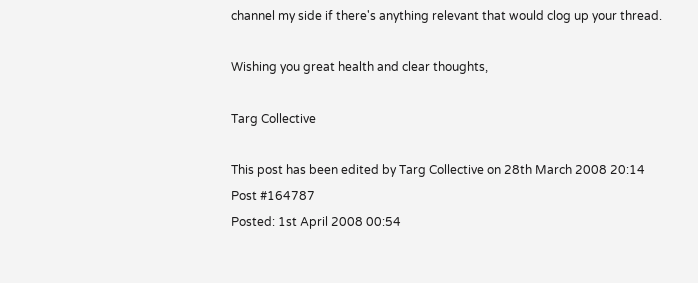channel my side if there's anything relevant that would clog up your thread.

Wishing you great health and clear thoughts,

Targ Collective

This post has been edited by Targ Collective on 28th March 2008 20:14
Post #164787
Posted: 1st April 2008 00:54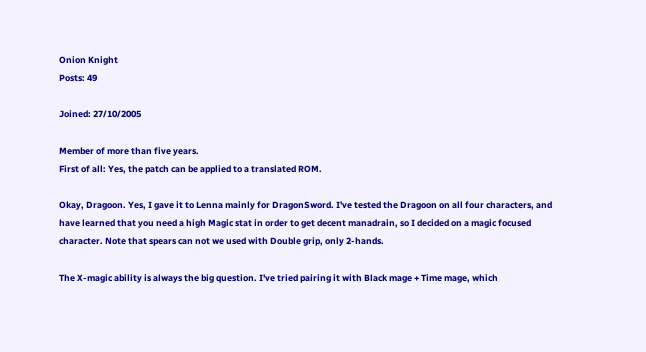Onion Knight
Posts: 49

Joined: 27/10/2005

Member of more than five years.
First of all: Yes, the patch can be applied to a translated ROM.

Okay, Dragoon. Yes, I gave it to Lenna mainly for DragonSword. I've tested the Dragoon on all four characters, and have learned that you need a high Magic stat in order to get decent manadrain, so I decided on a magic focused character. Note that spears can not we used with Double grip, only 2-hands.

The X-magic ability is always the big question. I've tried pairing it with Black mage + Time mage, which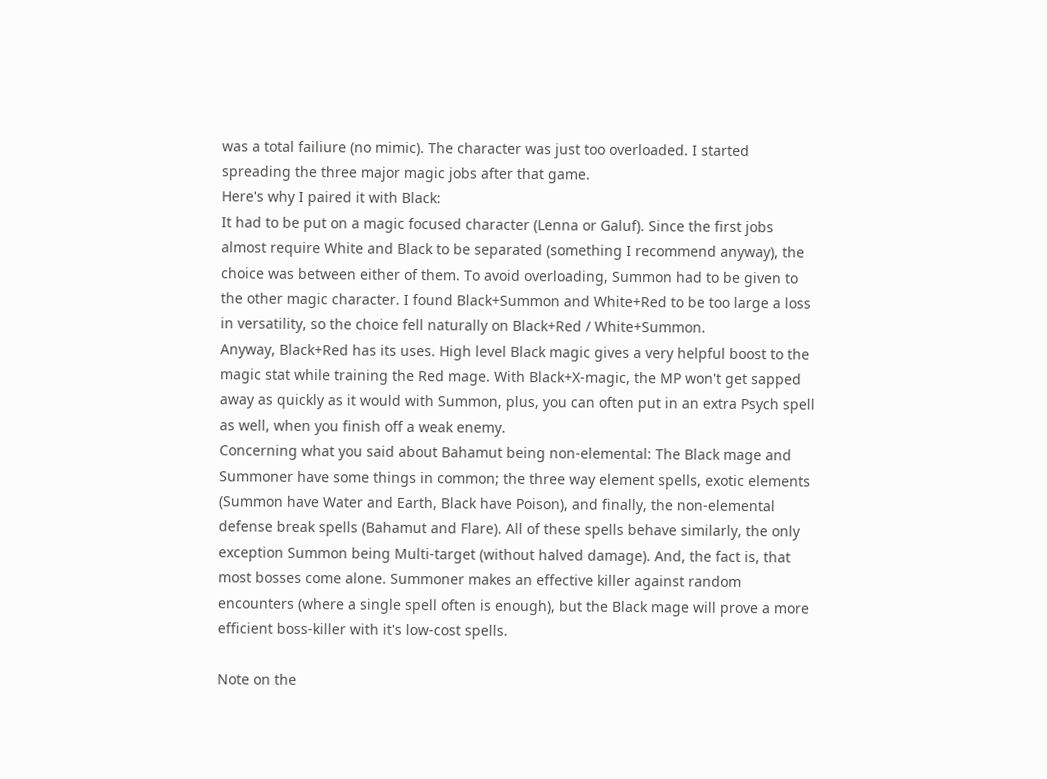was a total failiure (no mimic). The character was just too overloaded. I started spreading the three major magic jobs after that game.
Here's why I paired it with Black:
It had to be put on a magic focused character (Lenna or Galuf). Since the first jobs almost require White and Black to be separated (something I recommend anyway), the choice was between either of them. To avoid overloading, Summon had to be given to the other magic character. I found Black+Summon and White+Red to be too large a loss in versatility, so the choice fell naturally on Black+Red / White+Summon.
Anyway, Black+Red has its uses. High level Black magic gives a very helpful boost to the magic stat while training the Red mage. With Black+X-magic, the MP won't get sapped away as quickly as it would with Summon, plus, you can often put in an extra Psych spell as well, when you finish off a weak enemy.
Concerning what you said about Bahamut being non-elemental: The Black mage and Summoner have some things in common; the three way element spells, exotic elements (Summon have Water and Earth, Black have Poison), and finally, the non-elemental defense break spells (Bahamut and Flare). All of these spells behave similarly, the only exception Summon being Multi-target (without halved damage). And, the fact is, that most bosses come alone. Summoner makes an effective killer against random encounters (where a single spell often is enough), but the Black mage will prove a more efficient boss-killer with it's low-cost spells.

Note on the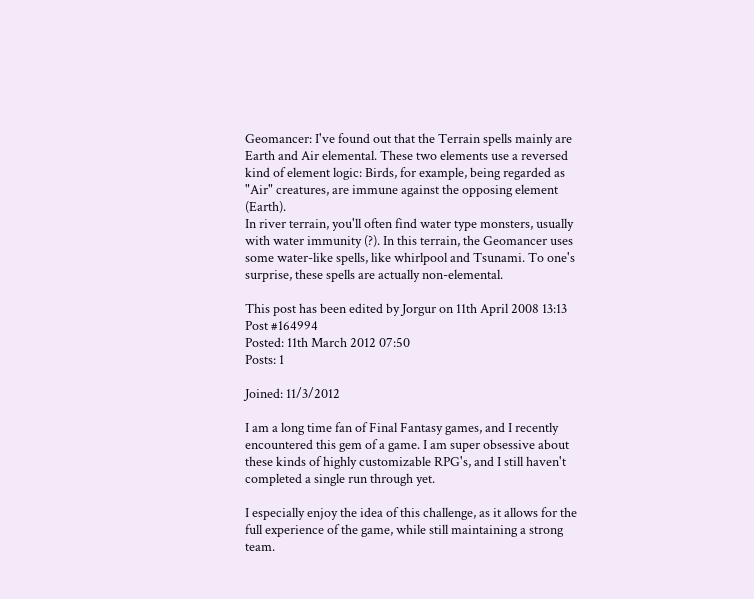Geomancer: I've found out that the Terrain spells mainly are Earth and Air elemental. These two elements use a reversed kind of element logic: Birds, for example, being regarded as "Air" creatures, are immune against the opposing element (Earth).
In river terrain, you'll often find water type monsters, usually with water immunity (?). In this terrain, the Geomancer uses some water-like spells, like whirlpool and Tsunami. To one's surprise, these spells are actually non-elemental.

This post has been edited by Jorgur on 11th April 2008 13:13
Post #164994
Posted: 11th March 2012 07:50
Posts: 1

Joined: 11/3/2012

I am a long time fan of Final Fantasy games, and I recently encountered this gem of a game. I am super obsessive about these kinds of highly customizable RPG's, and I still haven't completed a single run through yet.

I especially enjoy the idea of this challenge, as it allows for the full experience of the game, while still maintaining a strong team.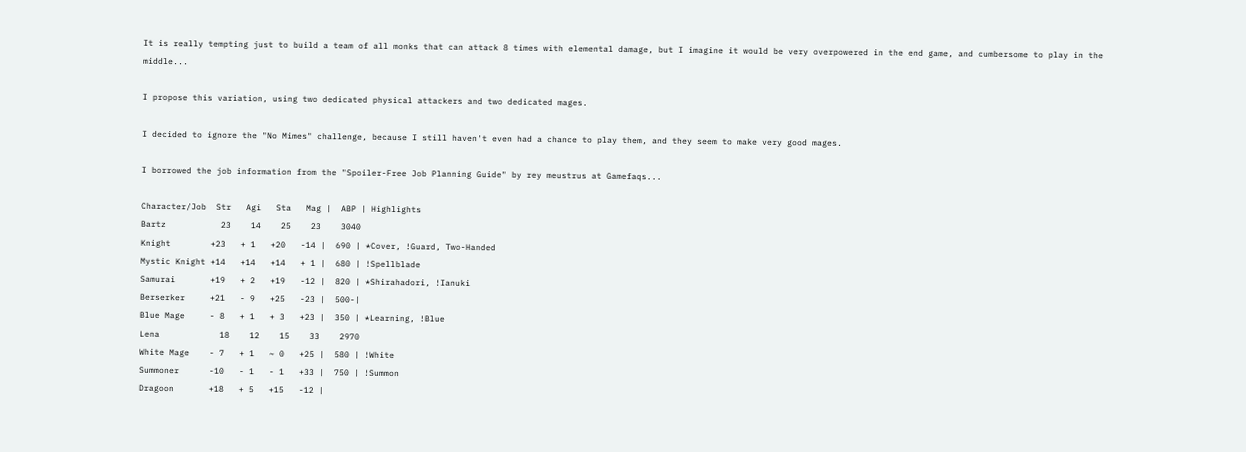It is really tempting just to build a team of all monks that can attack 8 times with elemental damage, but I imagine it would be very overpowered in the end game, and cumbersome to play in the middle...

I propose this variation, using two dedicated physical attackers and two dedicated mages.

I decided to ignore the "No Mimes" challenge, because I still haven't even had a chance to play them, and they seem to make very good mages.

I borrowed the job information from the "Spoiler-Free Job Planning Guide" by rey meustrus at Gamefaqs...

Character/Job  Str   Agi   Sta   Mag |  ABP | Highlights
Bartz           23    14    25    23    3040
Knight        +23   + 1   +20   -14 |  690 | *Cover, !Guard, Two-Handed
Mystic Knight +14   +14   +14   + 1 |  680 | !Spellblade
Samurai       +19   + 2   +19   -12 |  820 | *Shirahadori, !Ianuki
Berserker     +21   - 9   +25   -23 |  500-|
Blue Mage     - 8   + 1   + 3   +23 |  350 | *Learning, !Blue
Lena            18    12    15    33    2970
White Mage    - 7   + 1   ~ 0   +25 |  580 | !White
Summoner      -10   - 1   - 1   +33 |  750 | !Summon
Dragoon       +18   + 5   +15   -12 |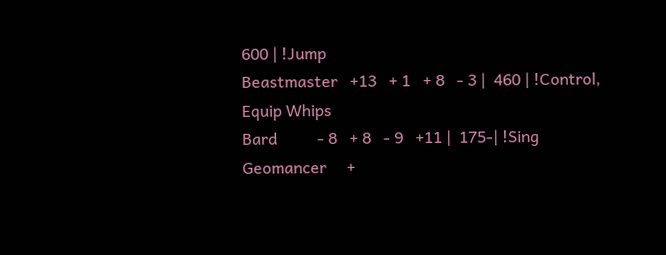600 | !Jump
Beastmaster   +13   + 1   + 8   - 3 |  460 | !Control, Equip Whips
Bard          - 8   + 8   - 9   +11 |  175-| !Sing
Geomancer     +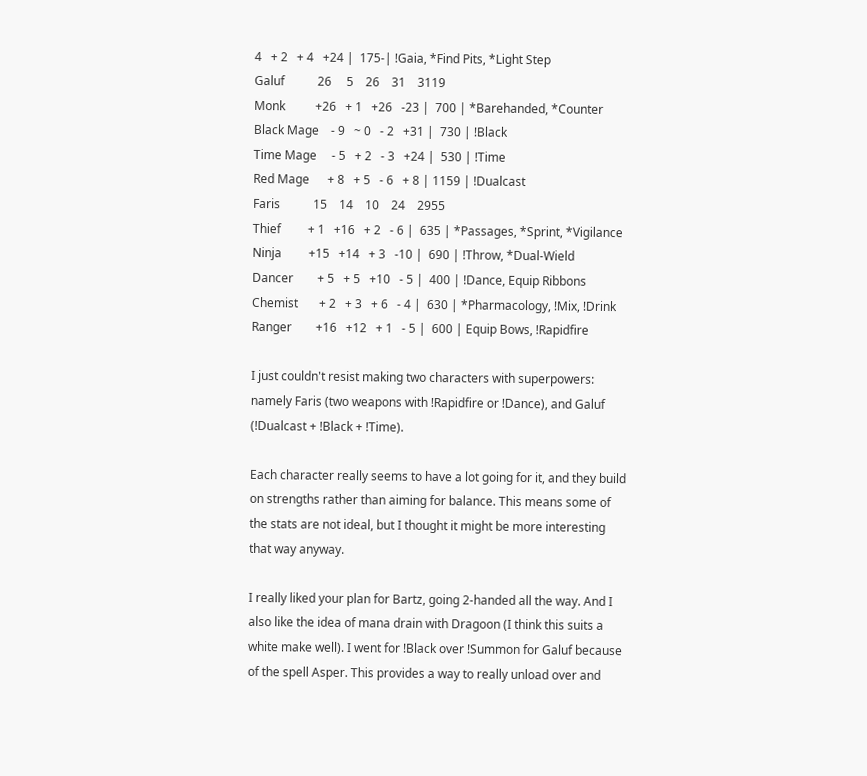4   + 2   + 4   +24 |  175-| !Gaia, *Find Pits, *Light Step
Galuf           26     5    26    31    3119
Monk          +26   + 1   +26   -23 |  700 | *Barehanded, *Counter
Black Mage    - 9   ~ 0   - 2   +31 |  730 | !Black
Time Mage     - 5   + 2   - 3   +24 |  530 | !Time
Red Mage      + 8   + 5   - 6   + 8 | 1159 | !Dualcast
Faris           15    14    10    24    2955
Thief         + 1   +16   + 2   - 6 |  635 | *Passages, *Sprint, *Vigilance
Ninja         +15   +14   + 3   -10 |  690 | !Throw, *Dual-Wield
Dancer        + 5   + 5   +10   - 5 |  400 | !Dance, Equip Ribbons
Chemist       + 2   + 3   + 6   - 4 |  630 | *Pharmacology, !Mix, !Drink
Ranger        +16   +12   + 1   - 5 |  600 | Equip Bows, !Rapidfire

I just couldn't resist making two characters with superpowers: namely Faris (two weapons with !Rapidfire or !Dance), and Galuf (!Dualcast + !Black + !Time).

Each character really seems to have a lot going for it, and they build on strengths rather than aiming for balance. This means some of the stats are not ideal, but I thought it might be more interesting that way anyway.

I really liked your plan for Bartz, going 2-handed all the way. And I also like the idea of mana drain with Dragoon (I think this suits a white make well). I went for !Black over !Summon for Galuf because of the spell Asper. This provides a way to really unload over and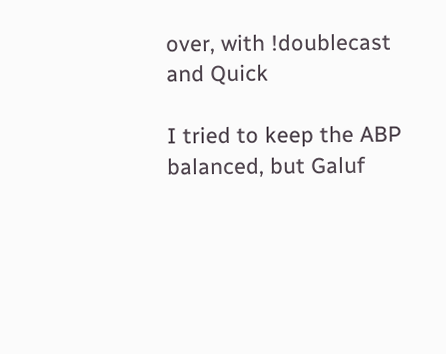over, with !doublecast and Quick

I tried to keep the ABP balanced, but Galuf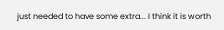just needed to have some extra... I think it is worth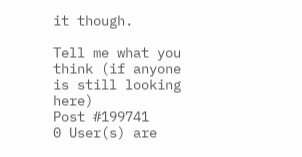it though.

Tell me what you think (if anyone is still looking here)
Post #199741
0 User(s) are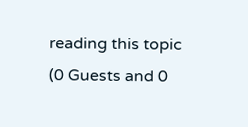reading this topic (0 Guests and 0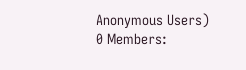Anonymous Users)
0 Members: